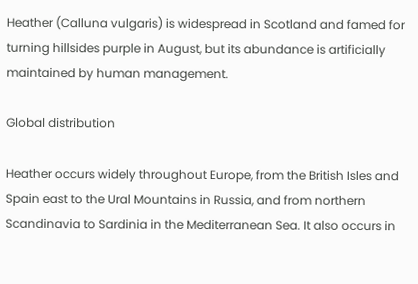Heather (Calluna vulgaris) is widespread in Scotland and famed for turning hillsides purple in August, but its abundance is artificially maintained by human management.

Global distribution

Heather occurs widely throughout Europe, from the British Isles and Spain east to the Ural Mountains in Russia, and from northern Scandinavia to Sardinia in the Mediterranean Sea. It also occurs in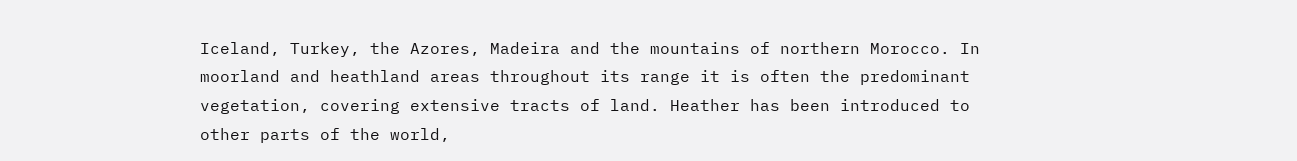Iceland, Turkey, the Azores, Madeira and the mountains of northern Morocco. In moorland and heathland areas throughout its range it is often the predominant vegetation, covering extensive tracts of land. Heather has been introduced to other parts of the world,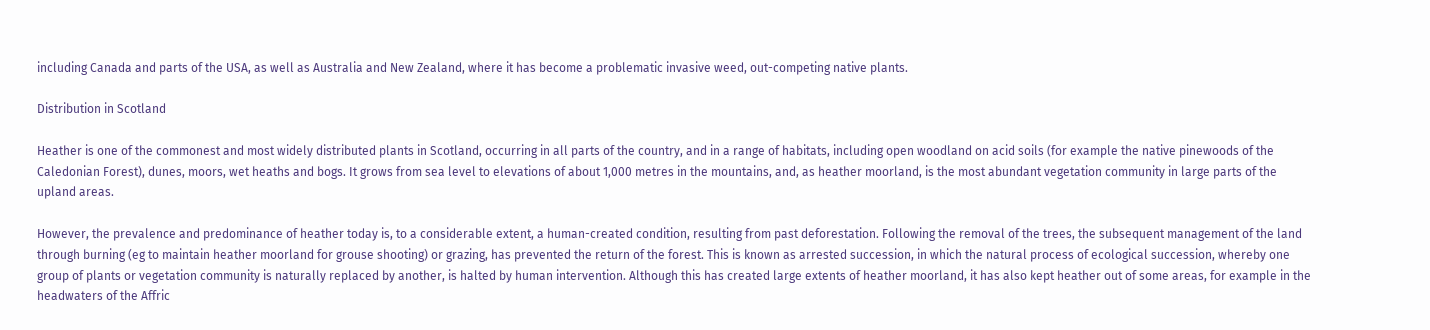including Canada and parts of the USA, as well as Australia and New Zealand, where it has become a problematic invasive weed, out-competing native plants.

Distribution in Scotland

Heather is one of the commonest and most widely distributed plants in Scotland, occurring in all parts of the country, and in a range of habitats, including open woodland on acid soils (for example the native pinewoods of the Caledonian Forest), dunes, moors, wet heaths and bogs. It grows from sea level to elevations of about 1,000 metres in the mountains, and, as heather moorland, is the most abundant vegetation community in large parts of the upland areas.

However, the prevalence and predominance of heather today is, to a considerable extent, a human-created condition, resulting from past deforestation. Following the removal of the trees, the subsequent management of the land through burning (eg to maintain heather moorland for grouse shooting) or grazing, has prevented the return of the forest. This is known as arrested succession, in which the natural process of ecological succession, whereby one group of plants or vegetation community is naturally replaced by another, is halted by human intervention. Although this has created large extents of heather moorland, it has also kept heather out of some areas, for example in the headwaters of the Affric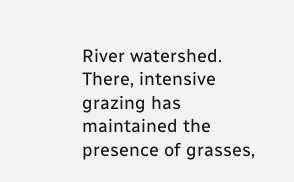River watershed. There, intensive grazing has maintained the presence of grasses,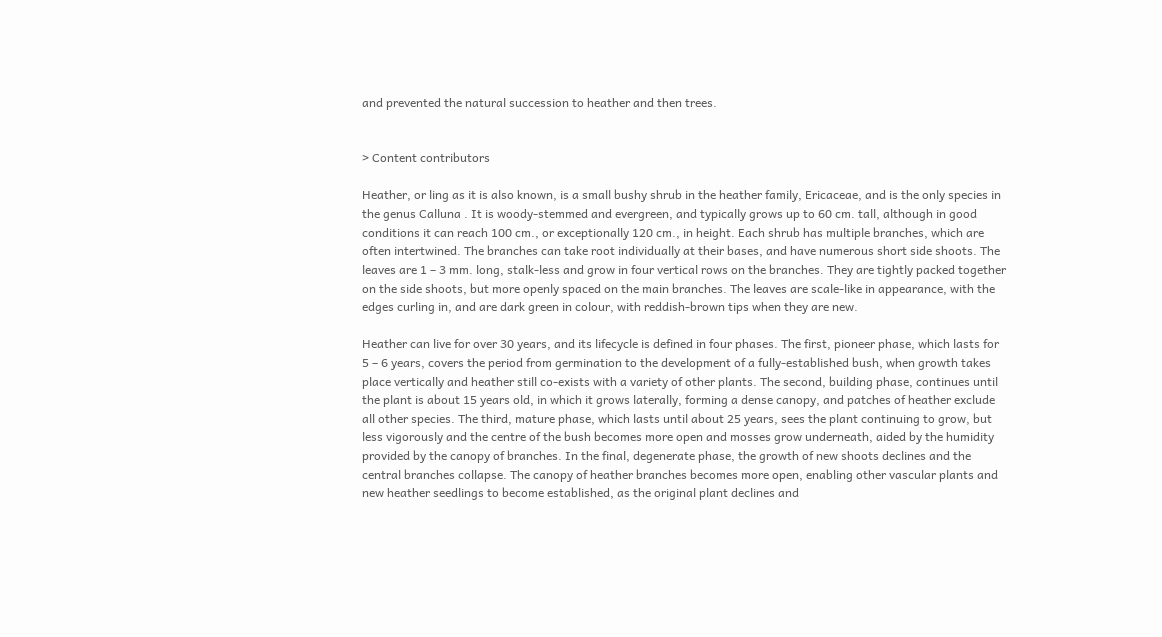and prevented the natural succession to heather and then trees.


> Content contributors

Heather, or ling as it is also known, is a small bushy shrub in the heather family, Ericaceae, and is the only species in the genus Calluna . It is woody-stemmed and evergreen, and typically grows up to 60 cm. tall, although in good conditions it can reach 100 cm., or exceptionally 120 cm., in height. Each shrub has multiple branches, which are often intertwined. The branches can take root individually at their bases, and have numerous short side shoots. The leaves are 1 – 3 mm. long, stalk-less and grow in four vertical rows on the branches. They are tightly packed together on the side shoots, but more openly spaced on the main branches. The leaves are scale-like in appearance, with the edges curling in, and are dark green in colour, with reddish-brown tips when they are new.

Heather can live for over 30 years, and its lifecycle is defined in four phases. The first, pioneer phase, which lasts for 5 – 6 years, covers the period from germination to the development of a fully-established bush, when growth takes place vertically and heather still co-exists with a variety of other plants. The second, building phase, continues until the plant is about 15 years old, in which it grows laterally, forming a dense canopy, and patches of heather exclude all other species. The third, mature phase, which lasts until about 25 years, sees the plant continuing to grow, but less vigorously and the centre of the bush becomes more open and mosses grow underneath, aided by the humidity provided by the canopy of branches. In the final, degenerate phase, the growth of new shoots declines and the central branches collapse. The canopy of heather branches becomes more open, enabling other vascular plants and new heather seedlings to become established, as the original plant declines and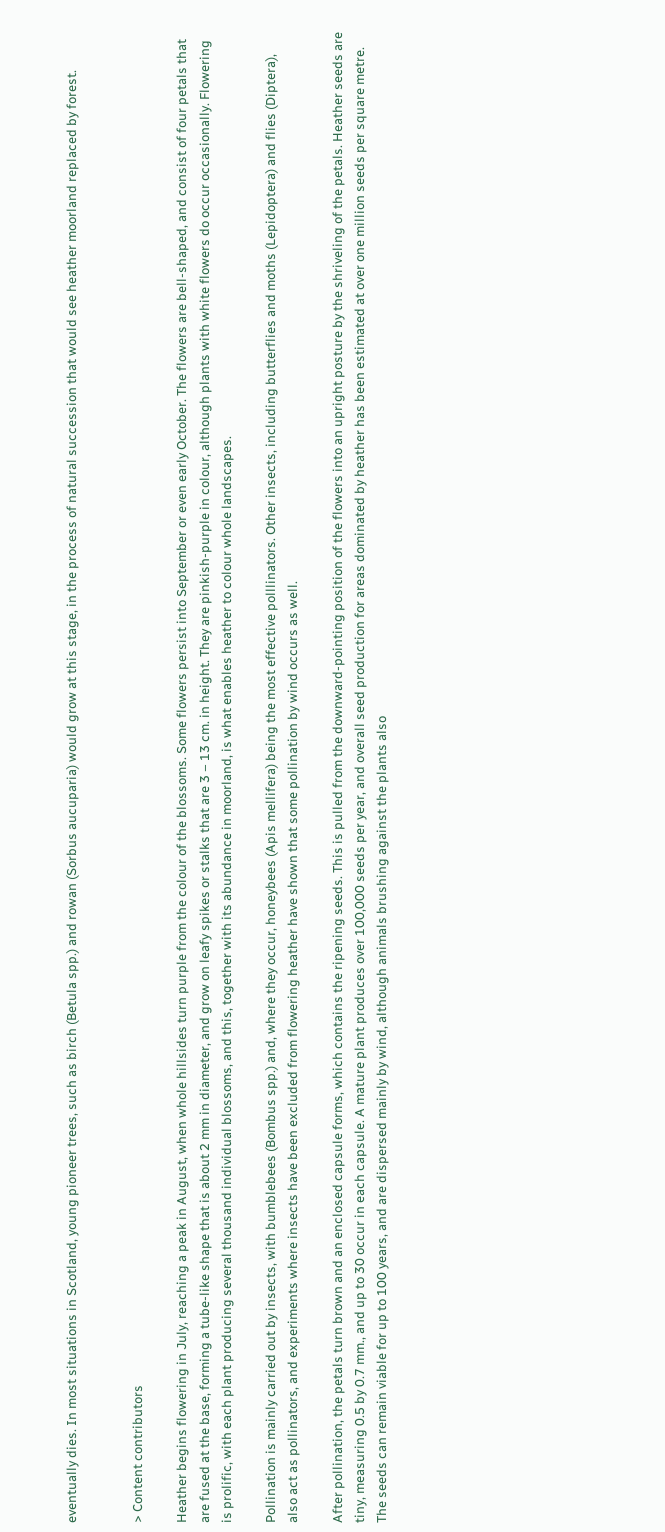eventually dies. In most situations in Scotland, young pioneer trees, such as birch (Betula spp.) and rowan (Sorbus aucuparia) would grow at this stage, in the process of natural succession that would see heather moorland replaced by forest.


> Content contributors

Heather begins flowering in July, reaching a peak in August, when whole hillsides turn purple from the colour of the blossoms. Some flowers persist into September or even early October. The flowers are bell-shaped, and consist of four petals that are fused at the base, forming a tube-like shape that is about 2 mm in diameter, and grow on leafy spikes or stalks that are 3 – 13 cm. in height. They are pinkish-purple in colour, although plants with white flowers do occur occasionally. Flowering is prolific, with each plant producing several thousand individual blossoms, and this, together with its abundance in moorland, is what enables heather to colour whole landscapes.

Pollination is mainly carried out by insects, with bumblebees (Bombus spp.) and, where they occur, honeybees (Apis mellifera) being the most effective polllinators. Other insects, including butterflies and moths (Lepidoptera) and flies (Diptera), also act as pollinators, and experiments where insects have been excluded from flowering heather have shown that some pollination by wind occurs as well.

After pollination, the petals turn brown and an enclosed capsule forms, which contains the ripening seeds. This is pulled from the downward-pointing position of the flowers into an upright posture by the shriveling of the petals. Heather seeds are tiny, measuring 0.5 by 0.7 mm., and up to 30 occur in each capsule. A mature plant produces over 100,000 seeds per year, and overall seed production for areas dominated by heather has been estimated at over one million seeds per square metre. The seeds can remain viable for up to 100 years, and are dispersed mainly by wind, although animals brushing against the plants also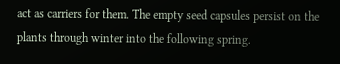act as carriers for them. The empty seed capsules persist on the plants through winter into the following spring.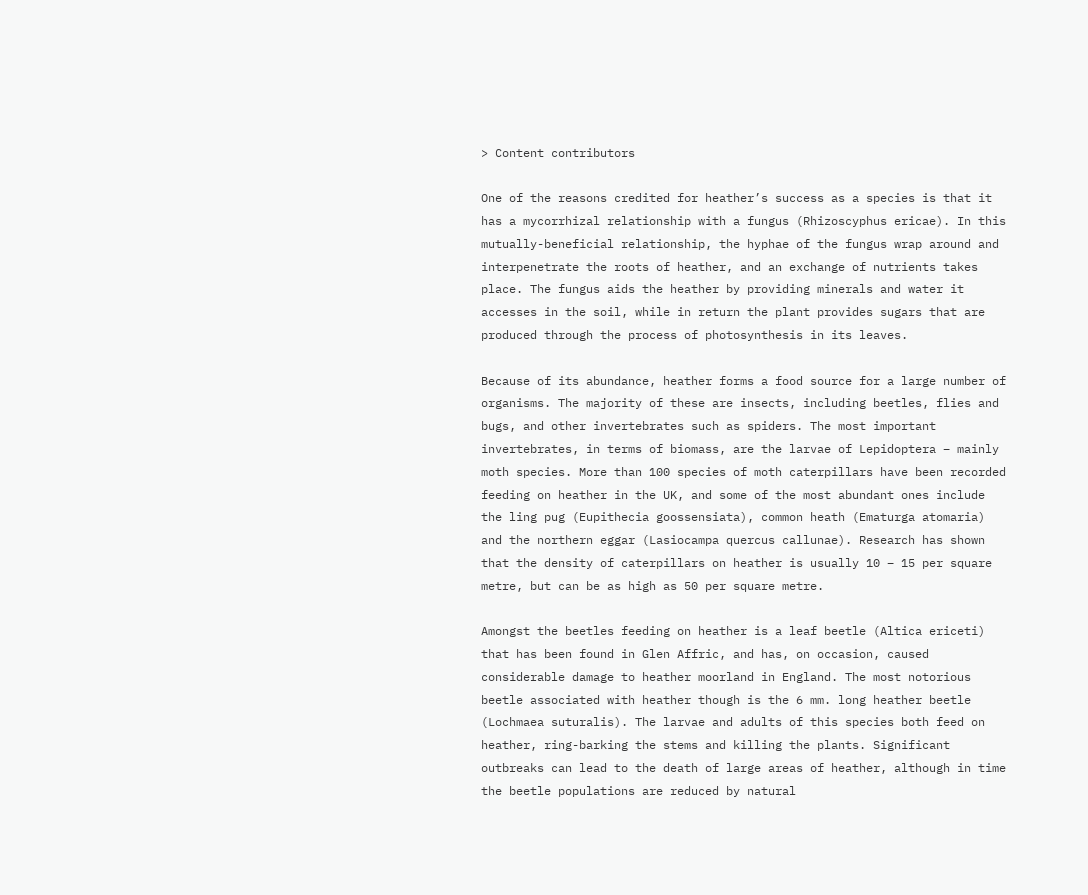> Content contributors

One of the reasons credited for heather’s success as a species is that it has a mycorrhizal relationship with a fungus (Rhizoscyphus ericae). In this mutually-beneficial relationship, the hyphae of the fungus wrap around and interpenetrate the roots of heather, and an exchange of nutrients takes place. The fungus aids the heather by providing minerals and water it accesses in the soil, while in return the plant provides sugars that are produced through the process of photosynthesis in its leaves.

Because of its abundance, heather forms a food source for a large number of organisms. The majority of these are insects, including beetles, flies and bugs, and other invertebrates such as spiders. The most important invertebrates, in terms of biomass, are the larvae of Lepidoptera – mainly moth species. More than 100 species of moth caterpillars have been recorded feeding on heather in the UK, and some of the most abundant ones include the ling pug (Eupithecia goossensiata), common heath (Ematurga atomaria) and the northern eggar (Lasiocampa quercus callunae). Research has shown that the density of caterpillars on heather is usually 10 – 15 per square metre, but can be as high as 50 per square metre.

Amongst the beetles feeding on heather is a leaf beetle (Altica ericeti) that has been found in Glen Affric, and has, on occasion, caused considerable damage to heather moorland in England. The most notorious beetle associated with heather though is the 6 mm. long heather beetle (Lochmaea suturalis). The larvae and adults of this species both feed on heather, ring-barking the stems and killing the plants. Significant outbreaks can lead to the death of large areas of heather, although in time the beetle populations are reduced by natural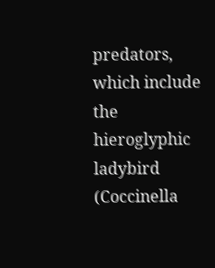predators, which include the hieroglyphic ladybird (Coccinella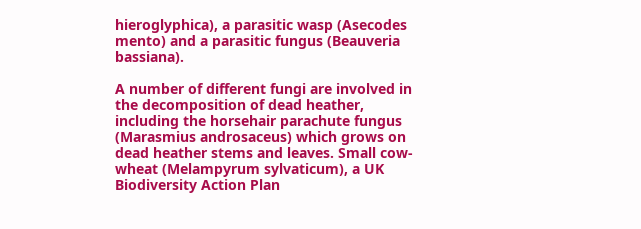hieroglyphica), a parasitic wasp (Asecodes mento) and a parasitic fungus (Beauveria bassiana).

A number of different fungi are involved in the decomposition of dead heather, including the horsehair parachute fungus (Marasmius androsaceus) which grows on dead heather stems and leaves. Small cow-wheat (Melampyrum sylvaticum), a UK Biodiversity Action Plan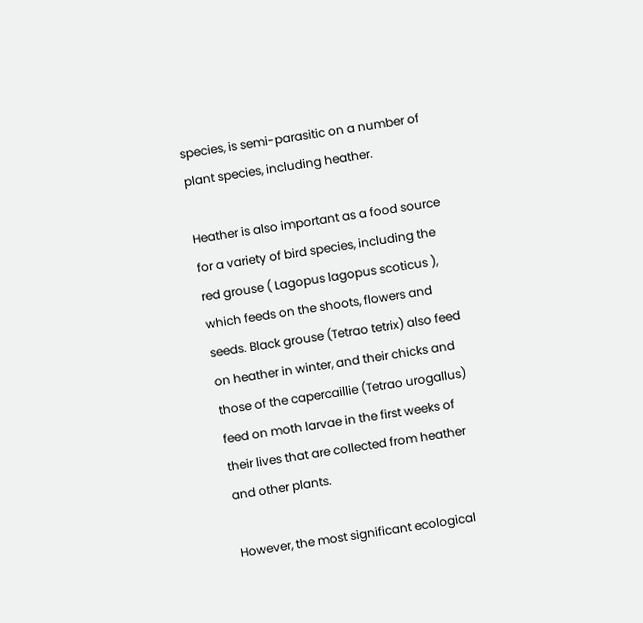species, is semi-parasitic on a number of plant species, including heather.

Heather is also important as a food source for a variety of bird species, including the red grouse ( Lagopus lagopus scoticus ), which feeds on the shoots, flowers and seeds. Black grouse (Tetrao tetrix) also feed on heather in winter, and their chicks and those of the capercaillie (Tetrao urogallus) feed on moth larvae in the first weeks of their lives that are collected from heather and other plants.

However, the most significant ecological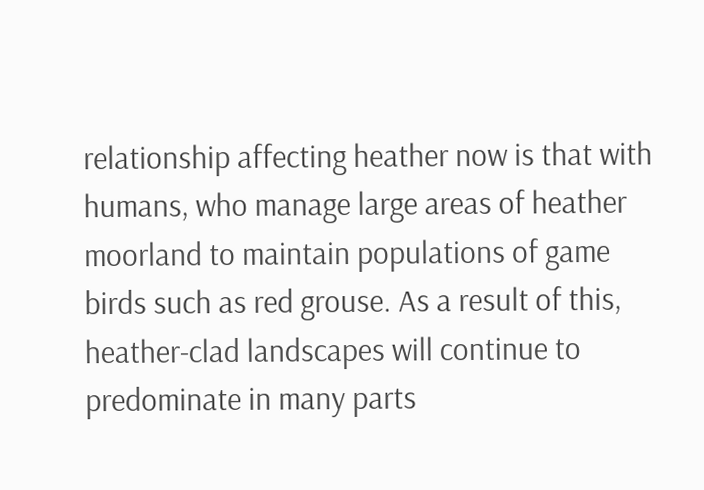relationship affecting heather now is that with humans, who manage large areas of heather moorland to maintain populations of game birds such as red grouse. As a result of this, heather-clad landscapes will continue to predominate in many parts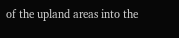of the upland areas into the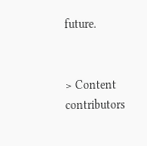future.


> Content contributors